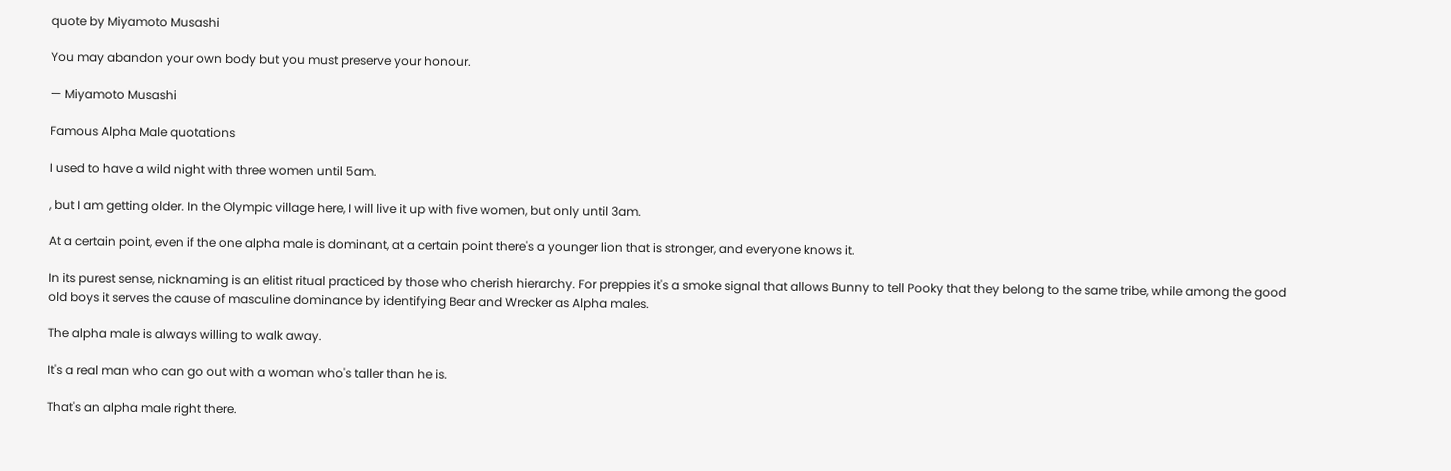quote by Miyamoto Musashi

You may abandon your own body but you must preserve your honour.

— Miyamoto Musashi

Famous Alpha Male quotations

I used to have a wild night with three women until 5am.

, but I am getting older. In the Olympic village here, I will live it up with five women, but only until 3am.

At a certain point, even if the one alpha male is dominant, at a certain point there's a younger lion that is stronger, and everyone knows it.

In its purest sense, nicknaming is an elitist ritual practiced by those who cherish hierarchy. For preppies it's a smoke signal that allows Bunny to tell Pooky that they belong to the same tribe, while among the good old boys it serves the cause of masculine dominance by identifying Bear and Wrecker as Alpha males.

The alpha male is always willing to walk away.

It's a real man who can go out with a woman who's taller than he is.

That's an alpha male right there.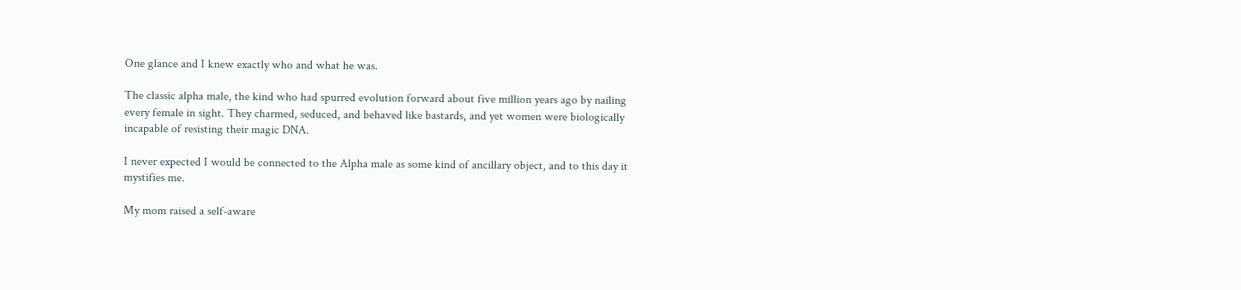One glance and I knew exactly who and what he was.

The classic alpha male, the kind who had spurred evolution forward about five million years ago by nailing every female in sight. They charmed, seduced, and behaved like bastards, and yet women were biologically incapable of resisting their magic DNA.

I never expected I would be connected to the Alpha male as some kind of ancillary object, and to this day it mystifies me.

My mom raised a self-aware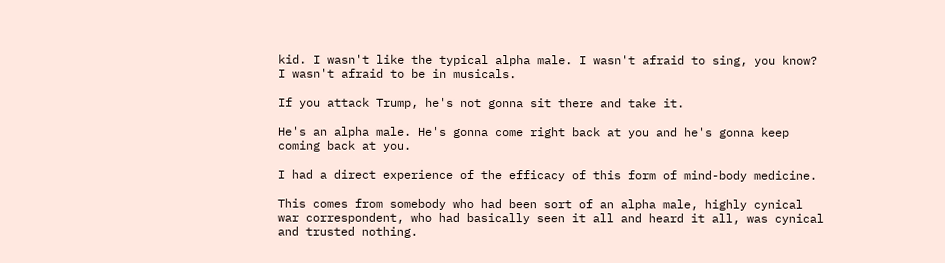kid. I wasn't like the typical alpha male. I wasn't afraid to sing, you know? I wasn't afraid to be in musicals.

If you attack Trump, he's not gonna sit there and take it.

He's an alpha male. He's gonna come right back at you and he's gonna keep coming back at you.

I had a direct experience of the efficacy of this form of mind-body medicine.

This comes from somebody who had been sort of an alpha male, highly cynical war correspondent, who had basically seen it all and heard it all, was cynical and trusted nothing.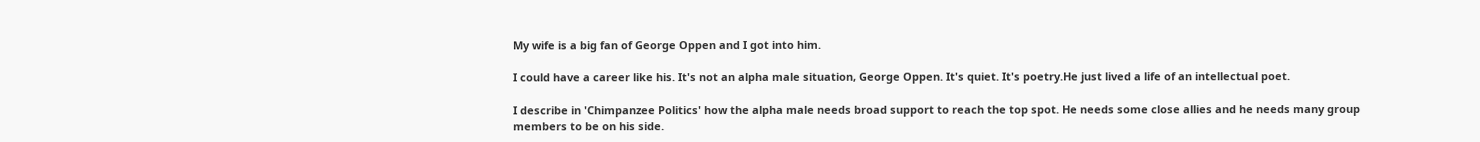My wife is a big fan of George Oppen and I got into him.

I could have a career like his. It's not an alpha male situation, George Oppen. It's quiet. It's poetry.He just lived a life of an intellectual poet.

I describe in 'Chimpanzee Politics' how the alpha male needs broad support to reach the top spot. He needs some close allies and he needs many group members to be on his side.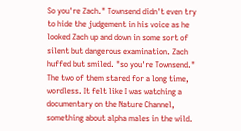So you're Zach." Townsend didn't even try to hide the judgement in his voice as he looked Zach up and down in some sort of silent but dangerous examination. Zach huffed but smiled. "so you're Townsend." The two of them stared for a long time, wordless. It felt like I was watching a documentary on the Nature Channel, something about alpha males in the wild.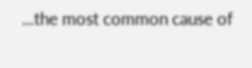...the most common cause of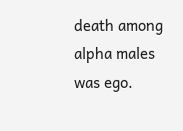death among alpha males was ego.